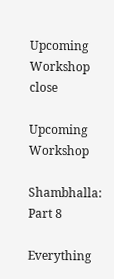Upcoming Workshop close

Upcoming Workshop

Shambhalla: Part 8

Everything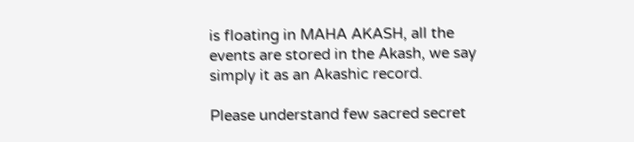is floating in MAHA AKASH, all the events are stored in the Akash, we say simply it as an Akashic record.

Please understand few sacred secret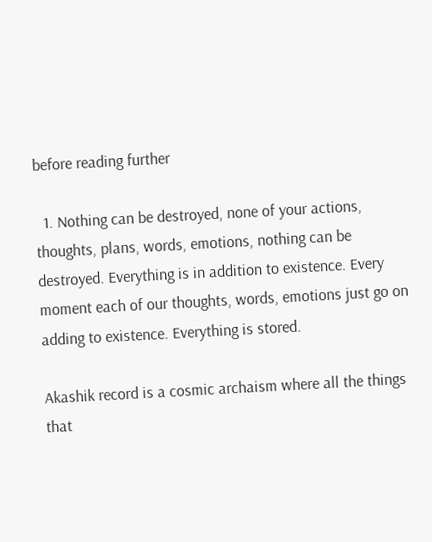before reading further

  1. Nothing can be destroyed, none of your actions, thoughts, plans, words, emotions, nothing can be destroyed. Everything is in addition to existence. Every moment each of our thoughts, words, emotions just go on adding to existence. Everything is stored.

Akashik record is a cosmic archaism where all the things that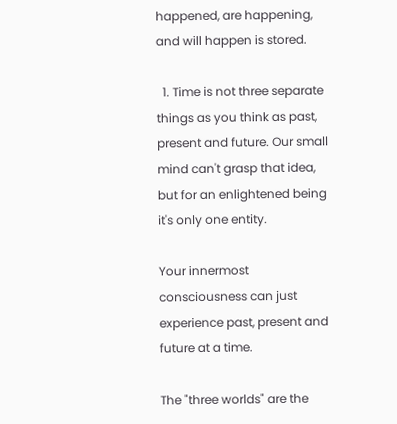happened, are happening, and will happen is stored.

  1. Time is not three separate things as you think as past, present and future. Our small mind can't grasp that idea, but for an enlightened being it's only one entity.

Your innermost consciousness can just experience past, present and future at a time.

The "three worlds" are the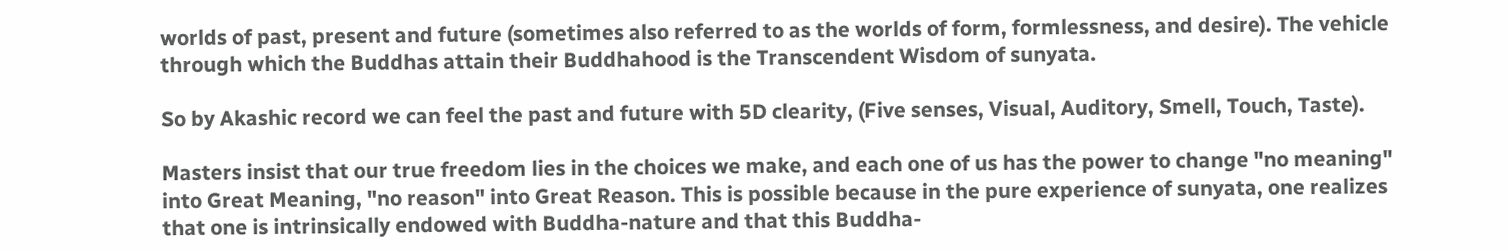worlds of past, present and future (sometimes also referred to as the worlds of form, formlessness, and desire). The vehicle through which the Buddhas attain their Buddhahood is the Transcendent Wisdom of sunyata.

So by Akashic record we can feel the past and future with 5D clearity, (Five senses, Visual, Auditory, Smell, Touch, Taste).

Masters insist that our true freedom lies in the choices we make, and each one of us has the power to change "no meaning" into Great Meaning, "no reason" into Great Reason. This is possible because in the pure experience of sunyata, one realizes that one is intrinsically endowed with Buddha-nature and that this Buddha-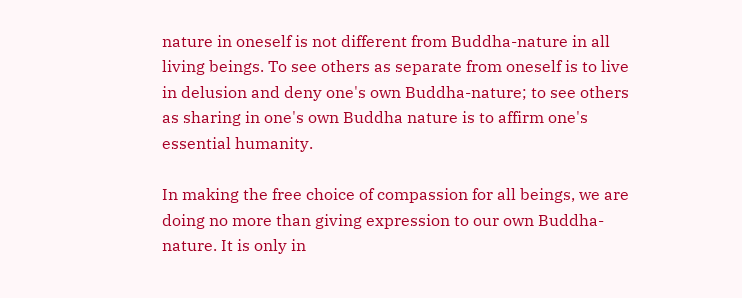nature in oneself is not different from Buddha-nature in all living beings. To see others as separate from oneself is to live in delusion and deny one's own Buddha-nature; to see others as sharing in one's own Buddha nature is to affirm one's essential humanity.

In making the free choice of compassion for all beings, we are doing no more than giving expression to our own Buddha-nature. It is only in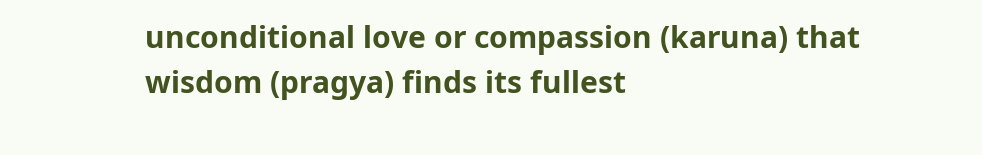unconditional love or compassion (karuna) that wisdom (pragya) finds its fullest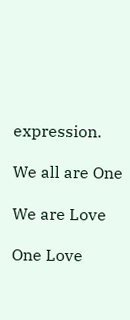expression.

We all are One

We are Love

One Love